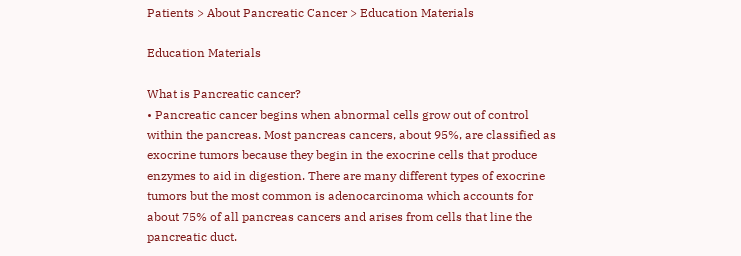Patients > About Pancreatic Cancer > Education Materials

Education Materials

What is Pancreatic cancer?
• Pancreatic cancer begins when abnormal cells grow out of control within the pancreas. Most pancreas cancers, about 95%, are classified as exocrine tumors because they begin in the exocrine cells that produce enzymes to aid in digestion. There are many different types of exocrine tumors but the most common is adenocarcinoma which accounts for about 75% of all pancreas cancers and arises from cells that line the pancreatic duct.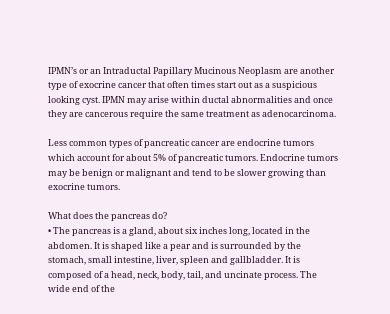IPMN’s or an Intraductal Papillary Mucinous Neoplasm are another type of exocrine cancer that often times start out as a suspicious looking cyst. IPMN may arise within ductal abnormalities and once they are cancerous require the same treatment as adenocarcinoma.

Less common types of pancreatic cancer are endocrine tumors which account for about 5% of pancreatic tumors. Endocrine tumors may be benign or malignant and tend to be slower growing than exocrine tumors.

What does the pancreas do?
• The pancreas is a gland, about six inches long, located in the abdomen. It is shaped like a pear and is surrounded by the stomach, small intestine, liver, spleen and gallbladder. It is composed of a head, neck, body, tail, and uncinate process. The wide end of the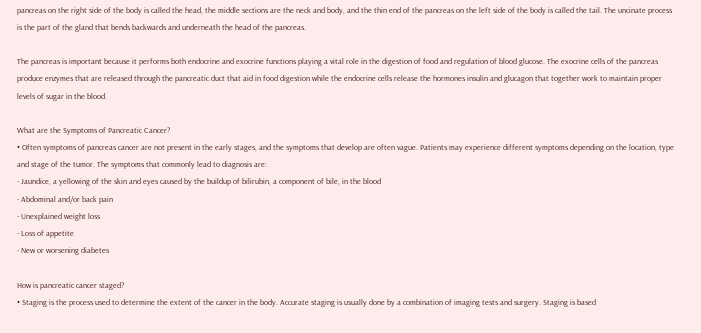pancreas on the right side of the body is called the head, the middle sections are the neck and body, and the thin end of the pancreas on the left side of the body is called the tail. The uncinate process is the part of the gland that bends backwards and underneath the head of the pancreas.

The pancreas is important because it performs both endocrine and exocrine functions playing a vital role in the digestion of food and regulation of blood glucose. The exocrine cells of the pancreas produce enzymes that are released through the pancreatic duct that aid in food digestion while the endocrine cells release the hormones insulin and glucagon that together work to maintain proper levels of sugar in the blood.

What are the Symptoms of Pancreatic Cancer?
• Often symptoms of pancreas cancer are not present in the early stages, and the symptoms that develop are often vague. Patients may experience different symptoms depending on the location, type and stage of the tumor. The symptoms that commonly lead to diagnosis are:
- Jaundice, a yellowing of the skin and eyes caused by the buildup of bilirubin, a component of bile, in the blood
- Abdominal and/or back pain
- Unexplained weight loss
- Loss of appetite
- New or worsening diabetes

How is pancreatic cancer staged?
• Staging is the process used to determine the extent of the cancer in the body. Accurate staging is usually done by a combination of imaging tests and surgery. Staging is based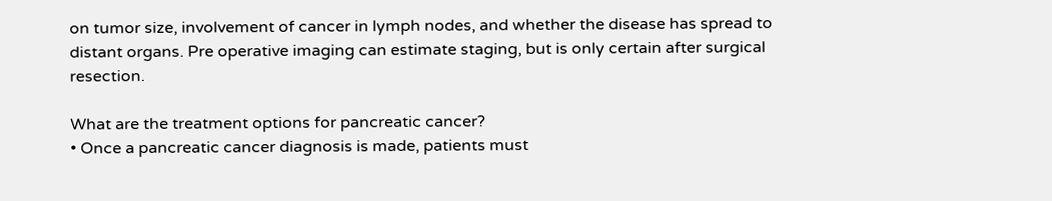on tumor size, involvement of cancer in lymph nodes, and whether the disease has spread to distant organs. Pre operative imaging can estimate staging, but is only certain after surgical resection.

What are the treatment options for pancreatic cancer?
• Once a pancreatic cancer diagnosis is made, patients must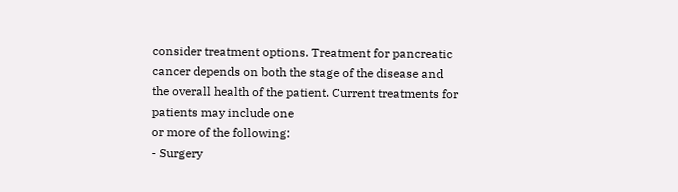consider treatment options. Treatment for pancreatic cancer depends on both the stage of the disease and the overall health of the patient. Current treatments for patients may include one
or more of the following:
- Surgery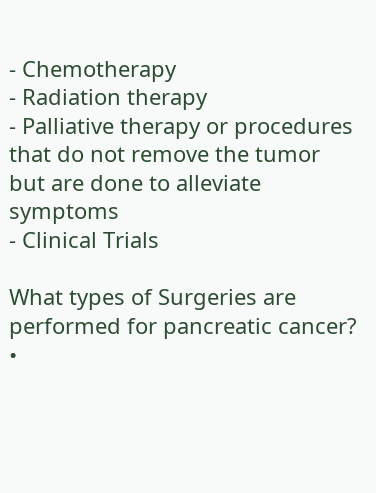- Chemotherapy
- Radiation therapy
- Palliative therapy or procedures that do not remove the tumor but are done to alleviate symptoms
- Clinical Trials

What types of Surgeries are performed for pancreatic cancer?
•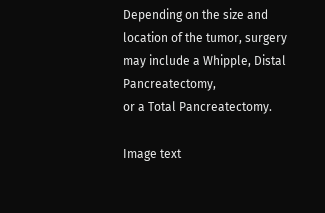Depending on the size and location of the tumor, surgery may include a Whipple, Distal Pancreatectomy,
or a Total Pancreatectomy.

Image text